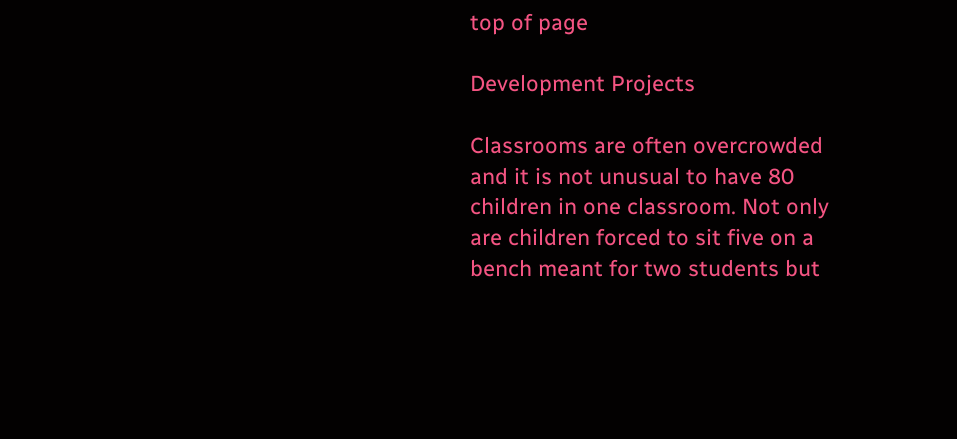top of page

Development Projects

Classrooms are often overcrowded and it is not unusual to have 80 children in one classroom. Not only are children forced to sit five on a bench meant for two students but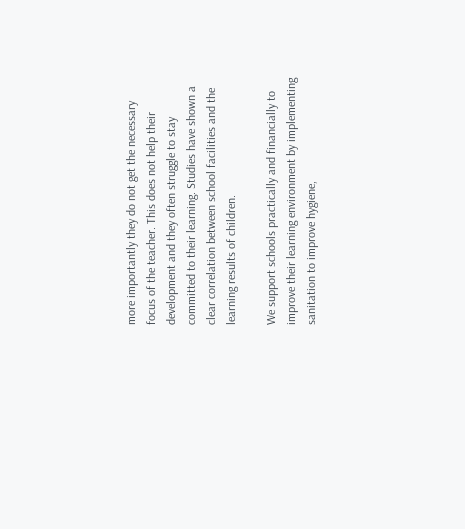more importantly they do not get the necessary focus of the teacher. This does not help their development and they often struggle to stay committed to their learning. Studies have shown a clear correlation between school facilities and the learning results of children.

We support schools practically and financially to improve their learning environment by implementing sanitation to improve hygiene,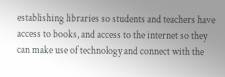establishing libraries so students and teachers have access to books, and access to the internet so they can make use of technology and connect with the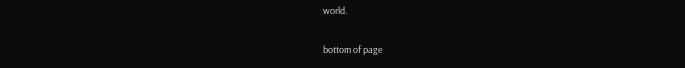world.

bottom of page